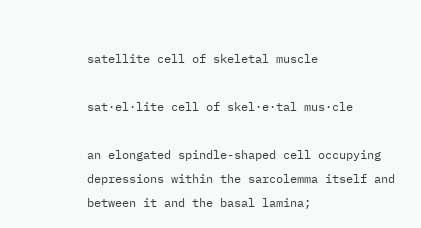satellite cell of skeletal muscle

sat·el·lite cell of skel·e·tal mus·cle

an elongated spindle-shaped cell occupying depressions within the sarcolemma itself and between it and the basal lamina;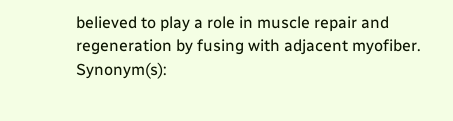believed to play a role in muscle repair and regeneration by fusing with adjacent myofiber.
Synonym(s):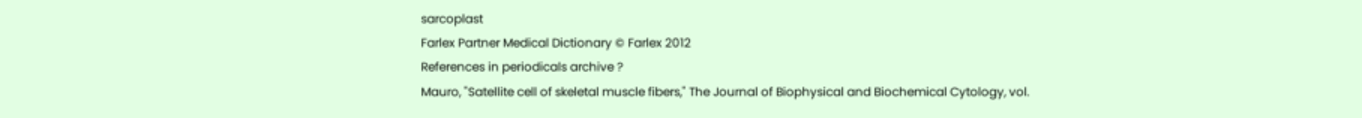sarcoplast
Farlex Partner Medical Dictionary © Farlex 2012
References in periodicals archive ?
Mauro, "Satellite cell of skeletal muscle fibers," The Journal of Biophysical and Biochemical Cytology, vol.